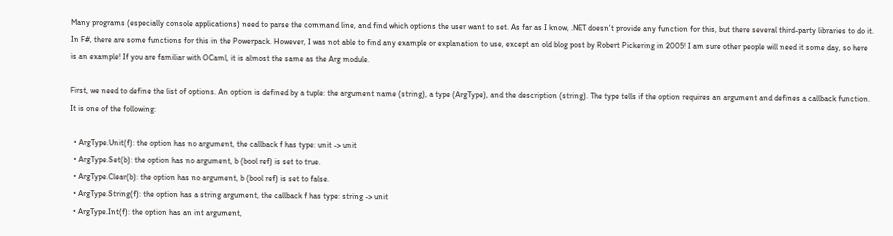Many programs (especially console applications) need to parse the command line, and find which options the user want to set. As far as I know, .NET doesn't provide any function for this, but there several third-party libraries to do it. In F#, there are some functions for this in the Powerpack. However, I was not able to find any example or explanation to use, except an old blog post by Robert Pickering in 2005! I am sure other people will need it some day, so here is an example! If you are familiar with OCaml, it is almost the same as the Arg module.

First, we need to define the list of options. An option is defined by a tuple: the argument name (string), a type (ArgType), and the description (string). The type tells if the option requires an argument and defines a callback function. It is one of the following:

  • ArgType.Unit(f): the option has no argument, the callback f has type: unit -> unit
  • ArgType.Set(b): the option has no argument, b (bool ref) is set to true.
  • ArgType.Clear(b): the option has no argument, b (bool ref) is set to false.
  • ArgType.String(f): the option has a string argument, the callback f has type: string -> unit
  • ArgType.Int(f): the option has an int argument,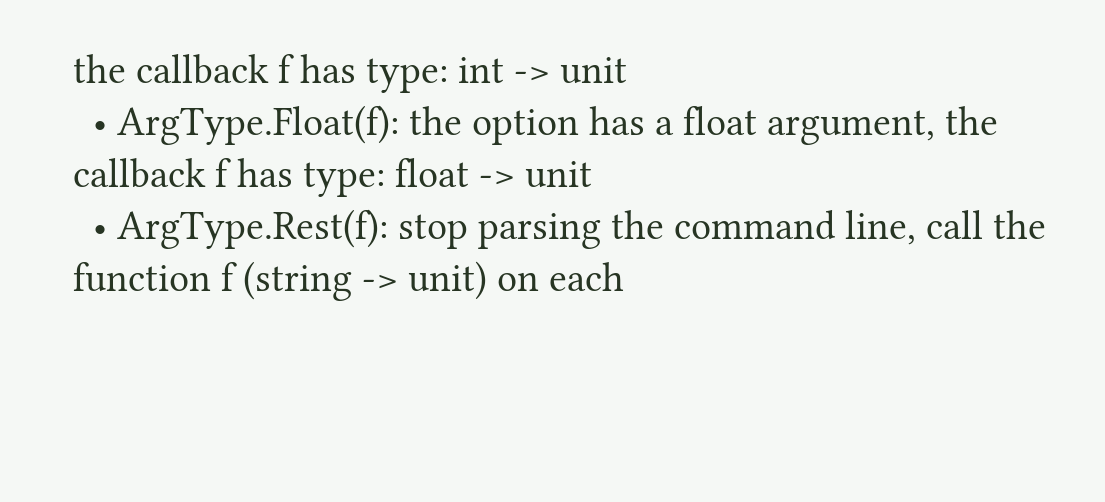the callback f has type: int -> unit
  • ArgType.Float(f): the option has a float argument, the callback f has type: float -> unit
  • ArgType.Rest(f): stop parsing the command line, call the function f (string -> unit) on each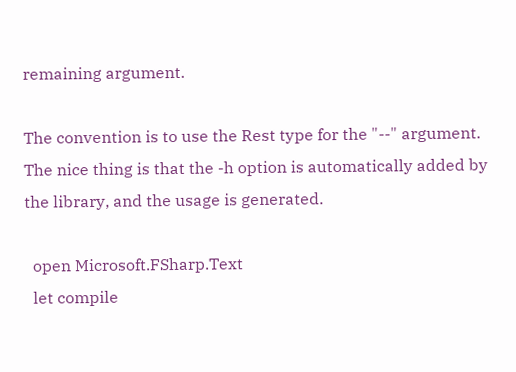remaining argument.

The convention is to use the Rest type for the "--" argument. The nice thing is that the -h option is automatically added by the library, and the usage is generated.

  open Microsoft.FSharp.Text
  let compile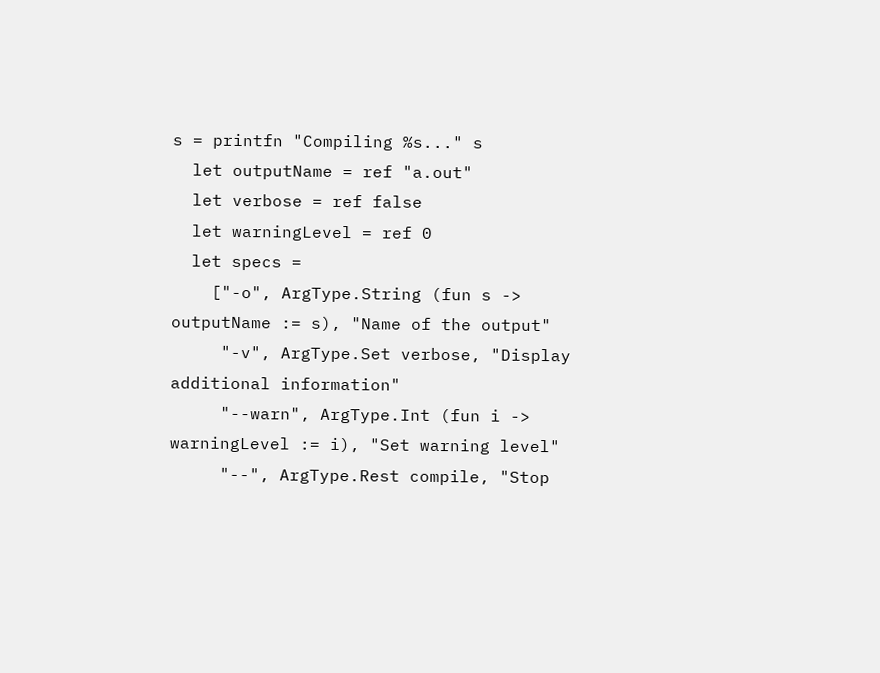s = printfn "Compiling %s..." s
  let outputName = ref "a.out"
  let verbose = ref false
  let warningLevel = ref 0
  let specs =
    ["-o", ArgType.String (fun s -> outputName := s), "Name of the output"
     "-v", ArgType.Set verbose, "Display additional information"
     "--warn", ArgType.Int (fun i -> warningLevel := i), "Set warning level"
     "--", ArgType.Rest compile, "Stop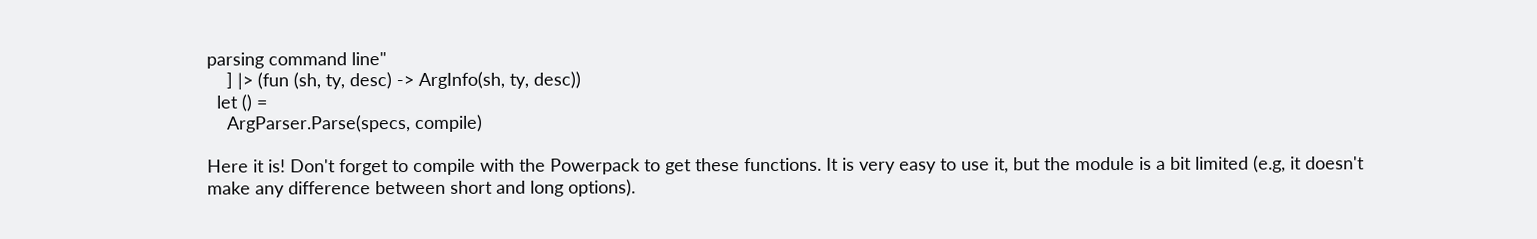parsing command line"
    ] |> (fun (sh, ty, desc) -> ArgInfo(sh, ty, desc))
  let () =
    ArgParser.Parse(specs, compile)

Here it is! Don't forget to compile with the Powerpack to get these functions. It is very easy to use it, but the module is a bit limited (e.g, it doesn't make any difference between short and long options).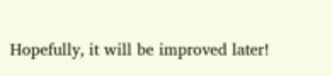Hopefully, it will be improved later!